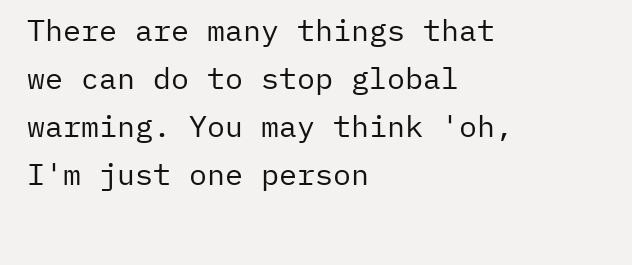There are many things that we can do to stop global warming. You may think 'oh, I'm just one person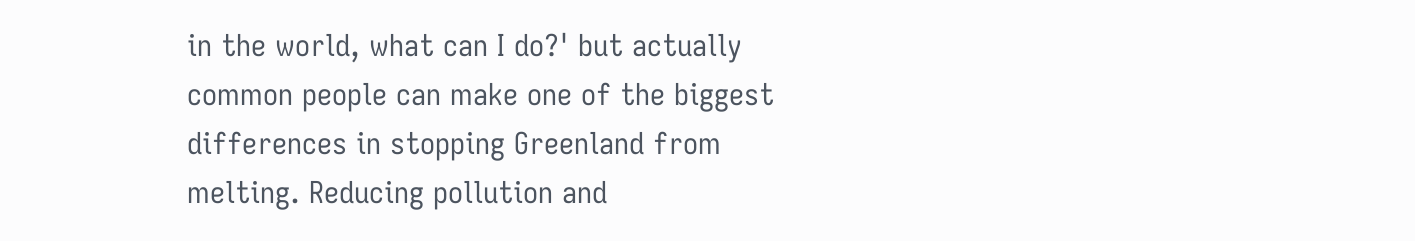in the world, what can I do?' but actually common people can make one of the biggest differences in stopping Greenland from melting. Reducing pollution and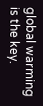global warming is the key.